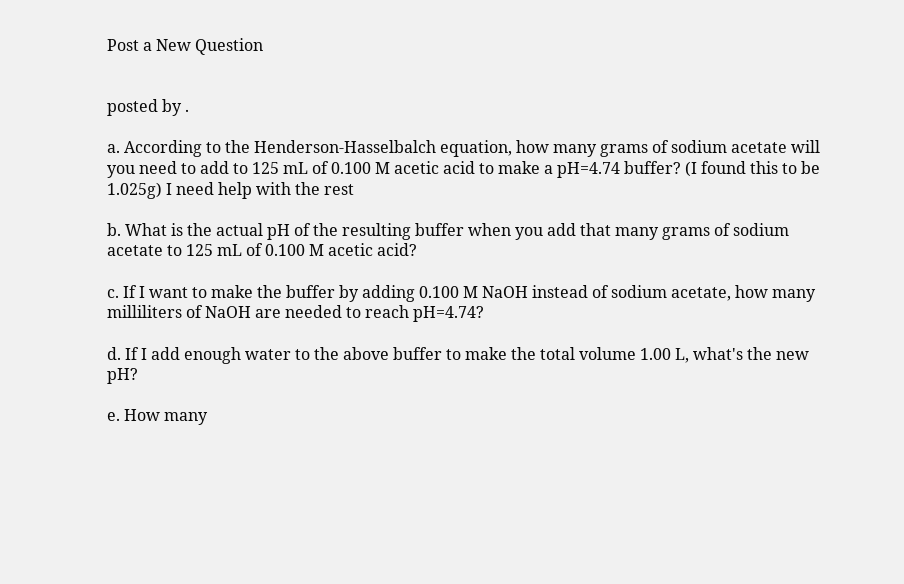Post a New Question


posted by .

a. According to the Henderson-Hasselbalch equation, how many grams of sodium acetate will you need to add to 125 mL of 0.100 M acetic acid to make a pH=4.74 buffer? (I found this to be 1.025g) I need help with the rest

b. What is the actual pH of the resulting buffer when you add that many grams of sodium acetate to 125 mL of 0.100 M acetic acid?

c. If I want to make the buffer by adding 0.100 M NaOH instead of sodium acetate, how many milliliters of NaOH are needed to reach pH=4.74?

d. If I add enough water to the above buffer to make the total volume 1.00 L, what's the new pH?

e. How many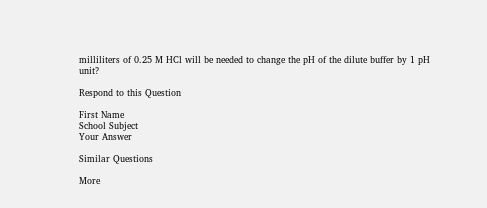milliliters of 0.25 M HCl will be needed to change the pH of the dilute buffer by 1 pH unit?

Respond to this Question

First Name
School Subject
Your Answer

Similar Questions

More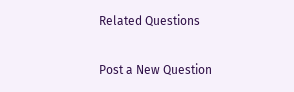Related Questions

Post a New Question